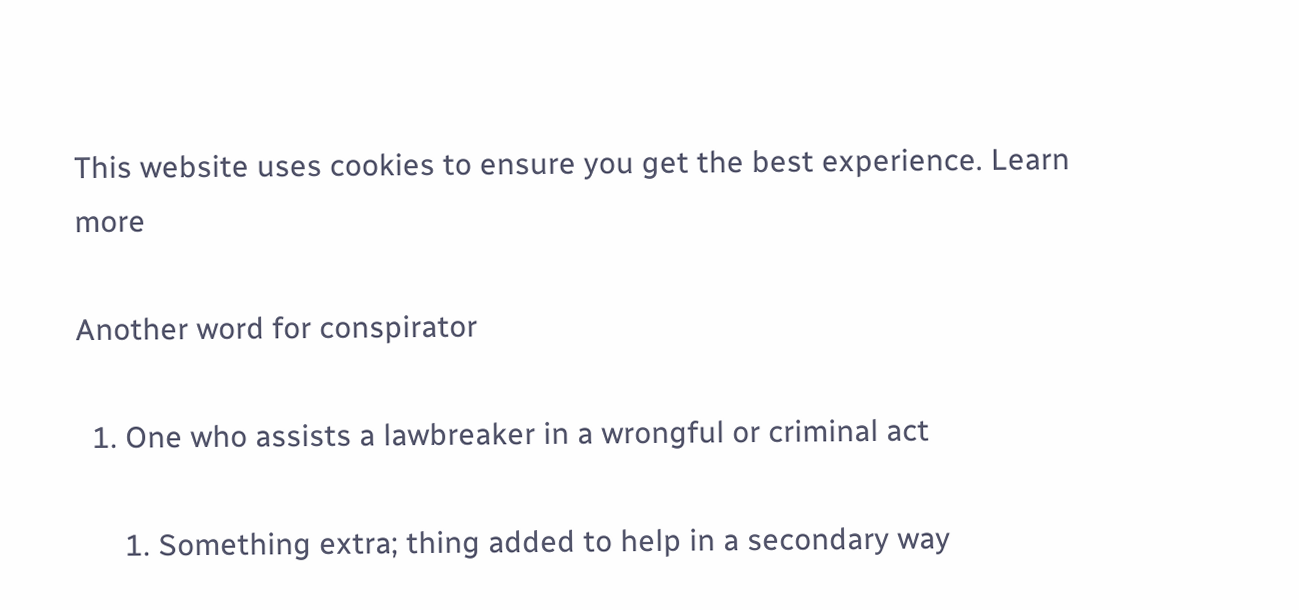This website uses cookies to ensure you get the best experience. Learn more

Another word for conspirator

  1. One who assists a lawbreaker in a wrongful or criminal act

      1. Something extra; thing added to help in a secondary way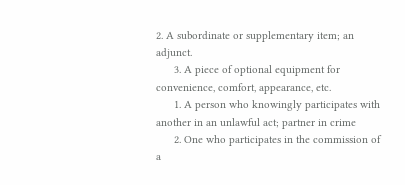2. A subordinate or supplementary item; an adjunct.
      3. A piece of optional equipment for convenience, comfort, appearance, etc.
      1. A person who knowingly participates with another in an unlawful act; partner in crime
      2. One who participates in the commission of a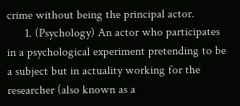crime without being the principal actor.
      1. (Psychology) An actor who participates in a psychological experiment pretending to be a subject but in actuality working for the researcher (also known as a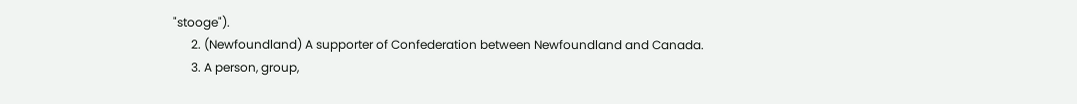"stooge").
      2. (Newfoundland) A supporter of Confederation between Newfoundland and Canada.
      3. A person, group,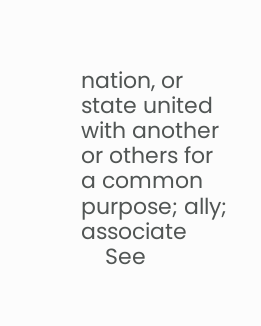nation, or state united with another or others for a common purpose; ally; associate
    See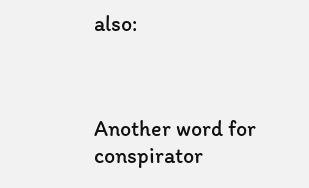also:



Another word for conspirator